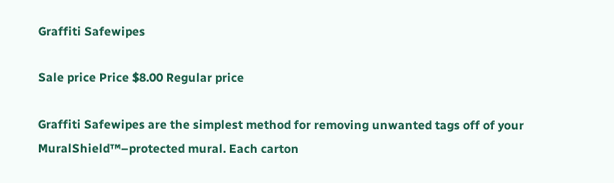Graffiti Safewipes

Sale price Price $8.00 Regular price

Graffiti Safewipes are the simplest method for removing unwanted tags off of your MuralShield™–protected mural. Each carton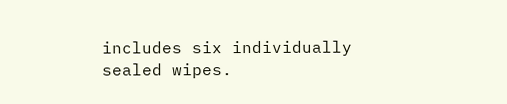includes six individually sealed wipes.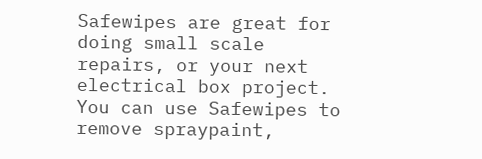Safewipes are great for doing small scale repairs, or your next electrical box project. You can use Safewipes to remove spraypaint,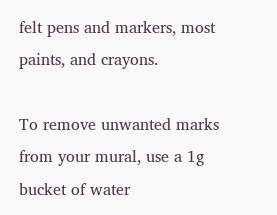felt pens and markers, most paints, and crayons.

To remove unwanted marks from your mural, use a 1g bucket of water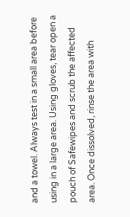and a towel. Always test in a small area before using in a large area. Using gloves, tear open a pouch of Safewipes and scrub the affected area. Once dissolved, rinse the area with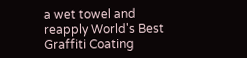a wet towel and reapply World's Best Graffiti Coating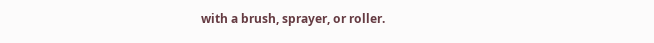with a brush, sprayer, or roller.